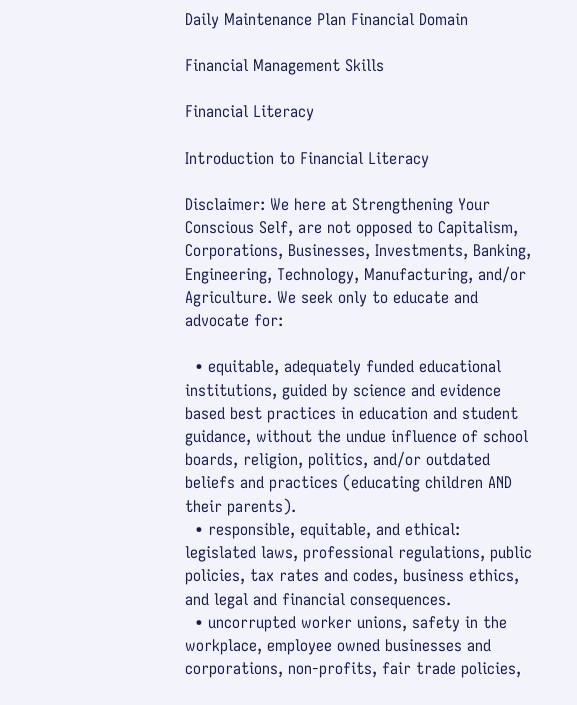Daily Maintenance Plan Financial Domain

Financial Management Skills

Financial Literacy

Introduction to Financial Literacy

Disclaimer: We here at Strengthening Your Conscious Self, are not opposed to Capitalism, Corporations, Businesses, Investments, Banking, Engineering, Technology, Manufacturing, and/or Agriculture. We seek only to educate and advocate for:

  • equitable, adequately funded educational institutions, guided by science and evidence based best practices in education and student guidance, without the undue influence of school boards, religion, politics, and/or outdated beliefs and practices (educating children AND their parents).
  • responsible, equitable, and ethical: legislated laws, professional regulations, public policies, tax rates and codes, business ethics, and legal and financial consequences.
  • uncorrupted worker unions, safety in the workplace, employee owned businesses and corporations, non-profits, fair trade policies,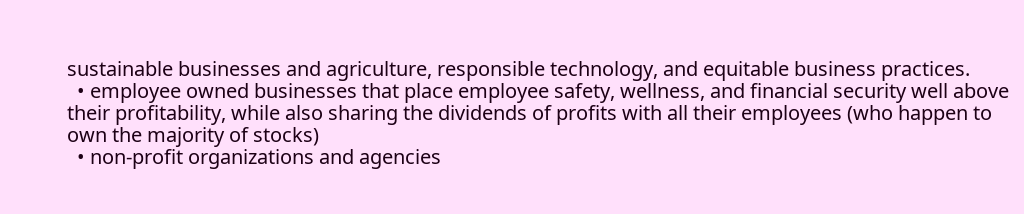sustainable businesses and agriculture, responsible technology, and equitable business practices.
  • employee owned businesses that place employee safety, wellness, and financial security well above their profitability, while also sharing the dividends of profits with all their employees (who happen to own the majority of stocks)
  • non-profit organizations and agencies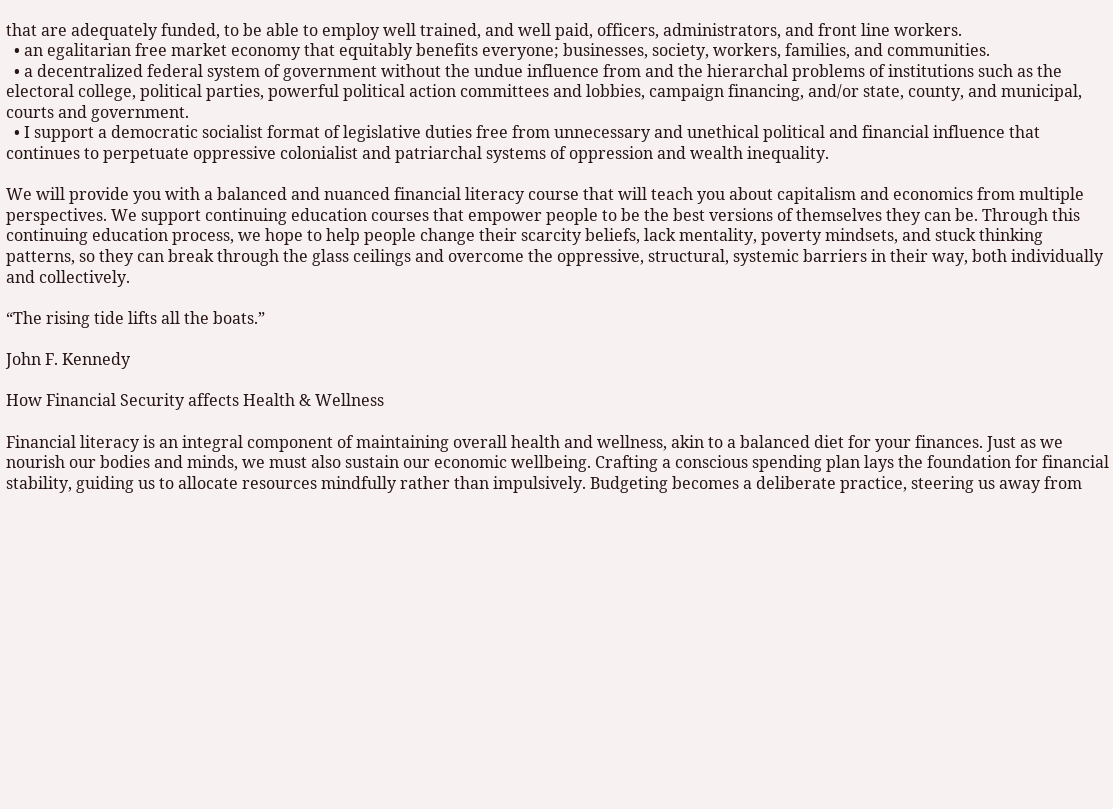that are adequately funded, to be able to employ well trained, and well paid, officers, administrators, and front line workers.
  • an egalitarian free market economy that equitably benefits everyone; businesses, society, workers, families, and communities.
  • a decentralized federal system of government without the undue influence from and the hierarchal problems of institutions such as the electoral college, political parties, powerful political action committees and lobbies, campaign financing, and/or state, county, and municipal, courts and government.
  • I support a democratic socialist format of legislative duties free from unnecessary and unethical political and financial influence that continues to perpetuate oppressive colonialist and patriarchal systems of oppression and wealth inequality.

We will provide you with a balanced and nuanced financial literacy course that will teach you about capitalism and economics from multiple perspectives. We support continuing education courses that empower people to be the best versions of themselves they can be. Through this continuing education process, we hope to help people change their scarcity beliefs, lack mentality, poverty mindsets, and stuck thinking patterns, so they can break through the glass ceilings and overcome the oppressive, structural, systemic barriers in their way, both individually and collectively.

“The rising tide lifts all the boats.”

John F. Kennedy

How Financial Security affects Health & Wellness

Financial literacy is an integral component of maintaining overall health and wellness, akin to a balanced diet for your finances. Just as we nourish our bodies and minds, we must also sustain our economic wellbeing. Crafting a conscious spending plan lays the foundation for financial stability, guiding us to allocate resources mindfully rather than impulsively. Budgeting becomes a deliberate practice, steering us away from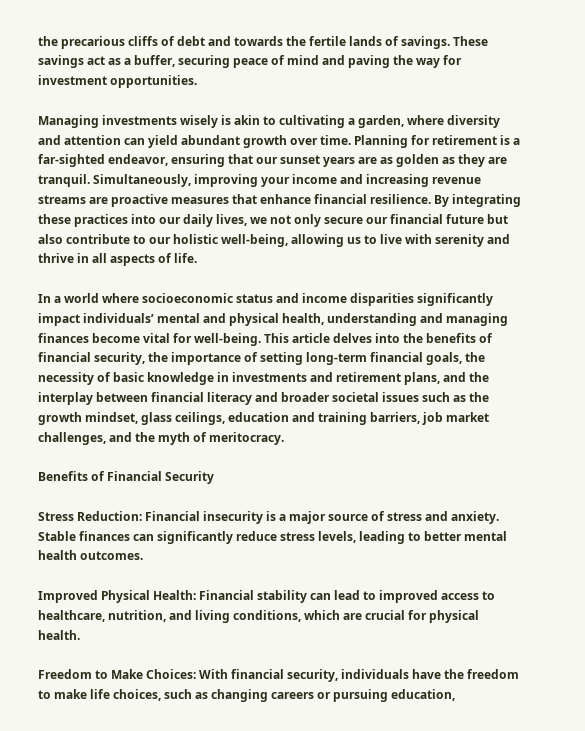the precarious cliffs of debt and towards the fertile lands of savings. These savings act as a buffer, securing peace of mind and paving the way for investment opportunities.

Managing investments wisely is akin to cultivating a garden, where diversity and attention can yield abundant growth over time. Planning for retirement is a far-sighted endeavor, ensuring that our sunset years are as golden as they are tranquil. Simultaneously, improving your income and increasing revenue streams are proactive measures that enhance financial resilience. By integrating these practices into our daily lives, we not only secure our financial future but also contribute to our holistic well-being, allowing us to live with serenity and thrive in all aspects of life.

In a world where socioeconomic status and income disparities significantly impact individuals’ mental and physical health, understanding and managing finances become vital for well-being. This article delves into the benefits of financial security, the importance of setting long-term financial goals, the necessity of basic knowledge in investments and retirement plans, and the interplay between financial literacy and broader societal issues such as the growth mindset, glass ceilings, education and training barriers, job market challenges, and the myth of meritocracy.

Benefits of Financial Security

Stress Reduction: Financial insecurity is a major source of stress and anxiety. Stable finances can significantly reduce stress levels, leading to better mental health outcomes.

Improved Physical Health: Financial stability can lead to improved access to healthcare, nutrition, and living conditions, which are crucial for physical health.

Freedom to Make Choices: With financial security, individuals have the freedom to make life choices, such as changing careers or pursuing education,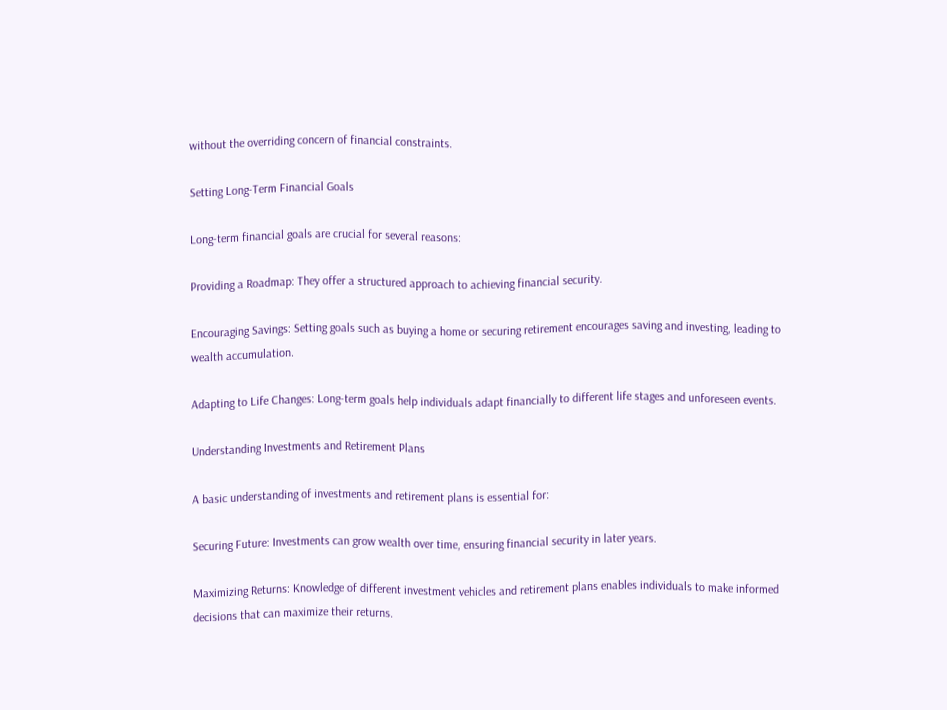without the overriding concern of financial constraints.

Setting Long-Term Financial Goals

Long-term financial goals are crucial for several reasons:

Providing a Roadmap: They offer a structured approach to achieving financial security.

Encouraging Savings: Setting goals such as buying a home or securing retirement encourages saving and investing, leading to wealth accumulation.

Adapting to Life Changes: Long-term goals help individuals adapt financially to different life stages and unforeseen events.

Understanding Investments and Retirement Plans

A basic understanding of investments and retirement plans is essential for:

Securing Future: Investments can grow wealth over time, ensuring financial security in later years.

Maximizing Returns: Knowledge of different investment vehicles and retirement plans enables individuals to make informed decisions that can maximize their returns.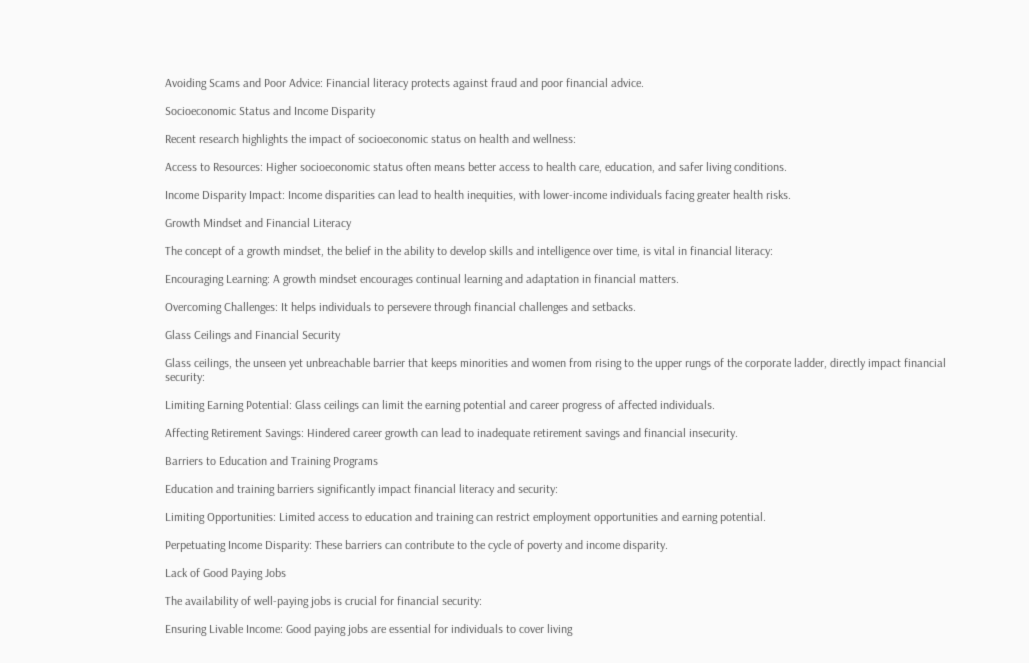Avoiding Scams and Poor Advice: Financial literacy protects against fraud and poor financial advice.

Socioeconomic Status and Income Disparity

Recent research highlights the impact of socioeconomic status on health and wellness:

Access to Resources: Higher socioeconomic status often means better access to health care, education, and safer living conditions.

Income Disparity Impact: Income disparities can lead to health inequities, with lower-income individuals facing greater health risks.

Growth Mindset and Financial Literacy

The concept of a growth mindset, the belief in the ability to develop skills and intelligence over time, is vital in financial literacy:

Encouraging Learning: A growth mindset encourages continual learning and adaptation in financial matters.

Overcoming Challenges: It helps individuals to persevere through financial challenges and setbacks.

Glass Ceilings and Financial Security

Glass ceilings, the unseen yet unbreachable barrier that keeps minorities and women from rising to the upper rungs of the corporate ladder, directly impact financial security:

Limiting Earning Potential: Glass ceilings can limit the earning potential and career progress of affected individuals.

Affecting Retirement Savings: Hindered career growth can lead to inadequate retirement savings and financial insecurity.

Barriers to Education and Training Programs

Education and training barriers significantly impact financial literacy and security:

Limiting Opportunities: Limited access to education and training can restrict employment opportunities and earning potential.

Perpetuating Income Disparity: These barriers can contribute to the cycle of poverty and income disparity.

Lack of Good Paying Jobs

The availability of well-paying jobs is crucial for financial security:

Ensuring Livable Income: Good paying jobs are essential for individuals to cover living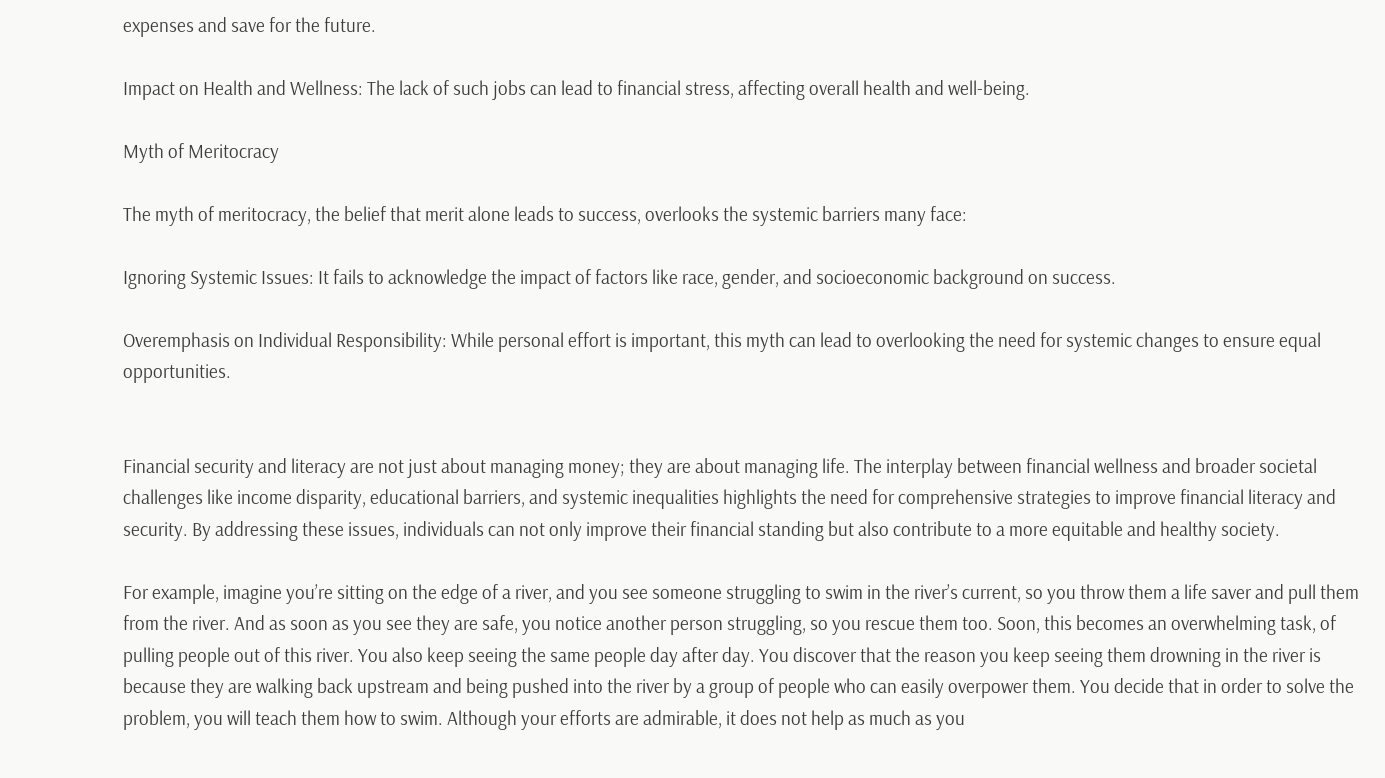expenses and save for the future.

Impact on Health and Wellness: The lack of such jobs can lead to financial stress, affecting overall health and well-being.

Myth of Meritocracy

The myth of meritocracy, the belief that merit alone leads to success, overlooks the systemic barriers many face:

Ignoring Systemic Issues: It fails to acknowledge the impact of factors like race, gender, and socioeconomic background on success.

Overemphasis on Individual Responsibility: While personal effort is important, this myth can lead to overlooking the need for systemic changes to ensure equal opportunities.


Financial security and literacy are not just about managing money; they are about managing life. The interplay between financial wellness and broader societal challenges like income disparity, educational barriers, and systemic inequalities highlights the need for comprehensive strategies to improve financial literacy and security. By addressing these issues, individuals can not only improve their financial standing but also contribute to a more equitable and healthy society.

For example, imagine you’re sitting on the edge of a river, and you see someone struggling to swim in the river’s current, so you throw them a life saver and pull them from the river. And as soon as you see they are safe, you notice another person struggling, so you rescue them too. Soon, this becomes an overwhelming task, of pulling people out of this river. You also keep seeing the same people day after day. You discover that the reason you keep seeing them drowning in the river is because they are walking back upstream and being pushed into the river by a group of people who can easily overpower them. You decide that in order to solve the problem, you will teach them how to swim. Although your efforts are admirable, it does not help as much as you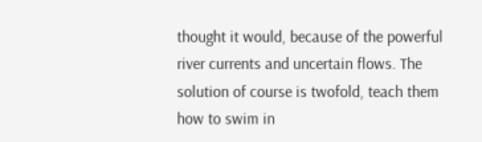thought it would, because of the powerful river currents and uncertain flows. The solution of course is twofold, teach them how to swim in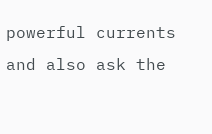powerful currents and also ask the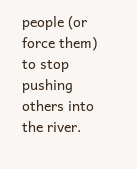people (or force them) to stop pushing others into the river.